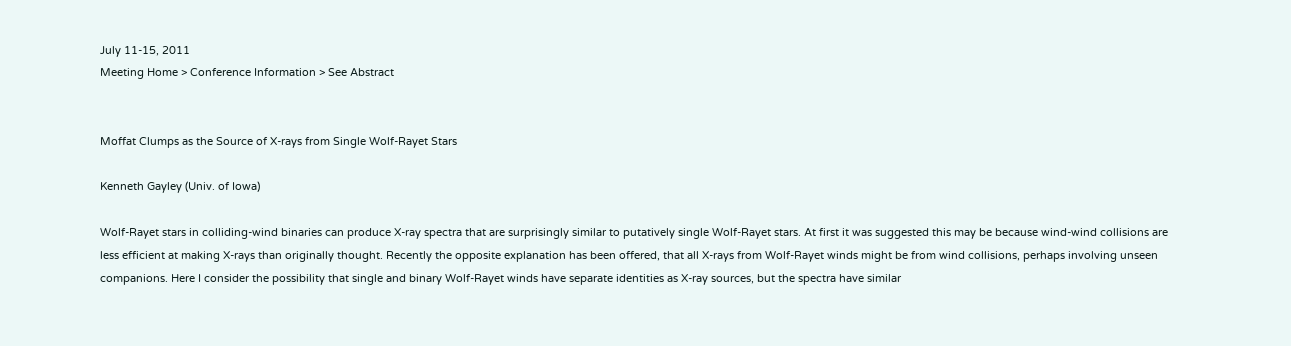July 11-15, 2011
Meeting Home > Conference Information > See Abstract


Moffat Clumps as the Source of X-rays from Single Wolf-Rayet Stars

Kenneth Gayley (Univ. of Iowa)

Wolf-Rayet stars in colliding-wind binaries can produce X-ray spectra that are surprisingly similar to putatively single Wolf-Rayet stars. At first it was suggested this may be because wind-wind collisions are less efficient at making X-rays than originally thought. Recently the opposite explanation has been offered, that all X-rays from Wolf-Rayet winds might be from wind collisions, perhaps involving unseen companions. Here I consider the possibility that single and binary Wolf-Rayet winds have separate identities as X-ray sources, but the spectra have similar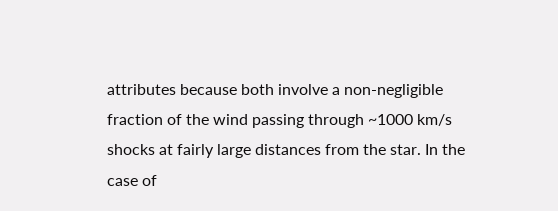attributes because both involve a non-negligible fraction of the wind passing through ~1000 km/s shocks at fairly large distances from the star. In the case of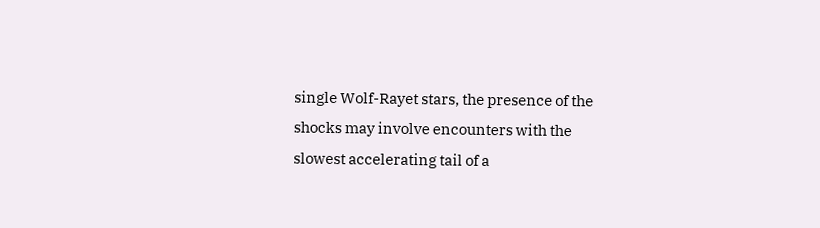single Wolf-Rayet stars, the presence of the shocks may involve encounters with the slowest accelerating tail of a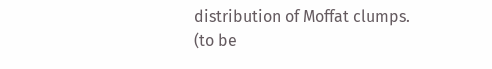distribution of Moffat clumps.
(to be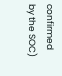confirmed by the SOC)